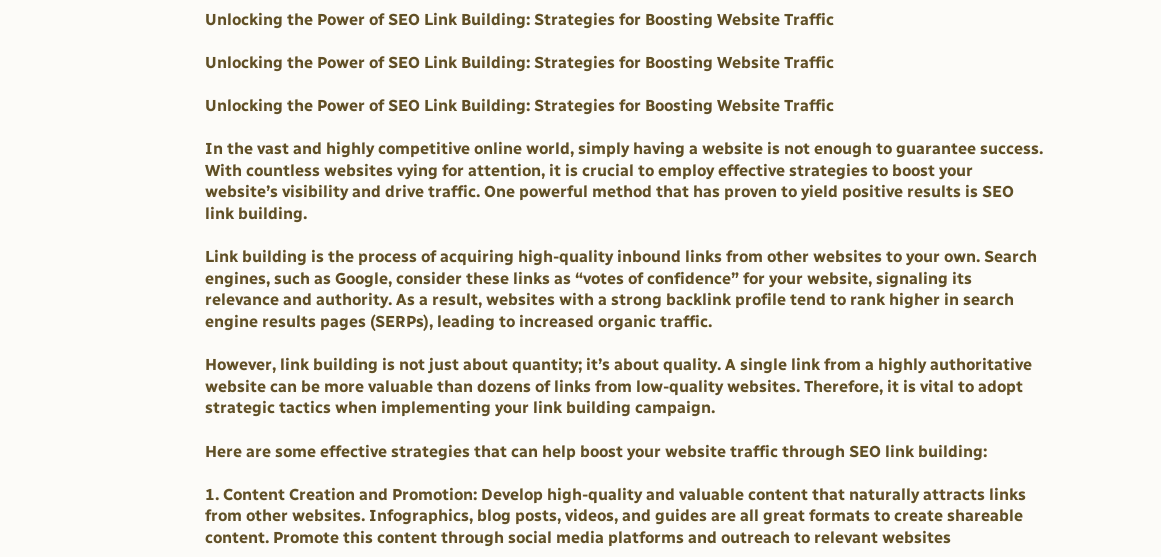Unlocking the Power of SEO Link Building: Strategies for Boosting Website Traffic

Unlocking the Power of SEO Link Building: Strategies for Boosting Website Traffic

Unlocking the Power of SEO Link Building: Strategies for Boosting Website Traffic

In the vast and highly competitive online world, simply having a website is not enough to guarantee success. With countless websites vying for attention, it is crucial to employ effective strategies to boost your website’s visibility and drive traffic. One powerful method that has proven to yield positive results is SEO link building.

Link building is the process of acquiring high-quality inbound links from other websites to your own. Search engines, such as Google, consider these links as “votes of confidence” for your website, signaling its relevance and authority. As a result, websites with a strong backlink profile tend to rank higher in search engine results pages (SERPs), leading to increased organic traffic.

However, link building is not just about quantity; it’s about quality. A single link from a highly authoritative website can be more valuable than dozens of links from low-quality websites. Therefore, it is vital to adopt strategic tactics when implementing your link building campaign.

Here are some effective strategies that can help boost your website traffic through SEO link building:

1. Content Creation and Promotion: Develop high-quality and valuable content that naturally attracts links from other websites. Infographics, blog posts, videos, and guides are all great formats to create shareable content. Promote this content through social media platforms and outreach to relevant websites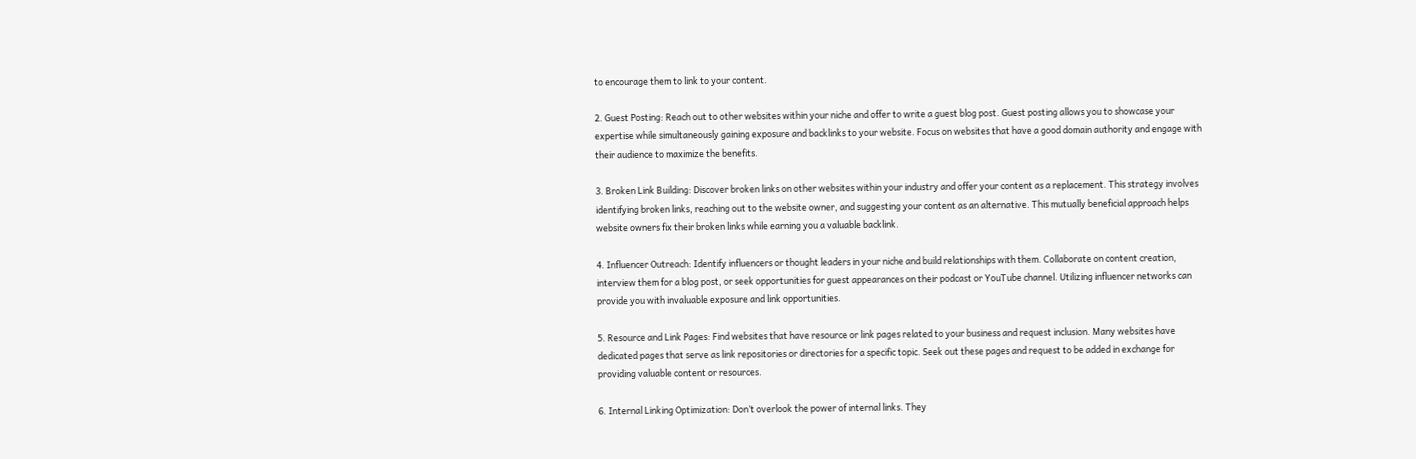to encourage them to link to your content.

2. Guest Posting: Reach out to other websites within your niche and offer to write a guest blog post. Guest posting allows you to showcase your expertise while simultaneously gaining exposure and backlinks to your website. Focus on websites that have a good domain authority and engage with their audience to maximize the benefits.

3. Broken Link Building: Discover broken links on other websites within your industry and offer your content as a replacement. This strategy involves identifying broken links, reaching out to the website owner, and suggesting your content as an alternative. This mutually beneficial approach helps website owners fix their broken links while earning you a valuable backlink.

4. Influencer Outreach: Identify influencers or thought leaders in your niche and build relationships with them. Collaborate on content creation, interview them for a blog post, or seek opportunities for guest appearances on their podcast or YouTube channel. Utilizing influencer networks can provide you with invaluable exposure and link opportunities.

5. Resource and Link Pages: Find websites that have resource or link pages related to your business and request inclusion. Many websites have dedicated pages that serve as link repositories or directories for a specific topic. Seek out these pages and request to be added in exchange for providing valuable content or resources.

6. Internal Linking Optimization: Don’t overlook the power of internal links. They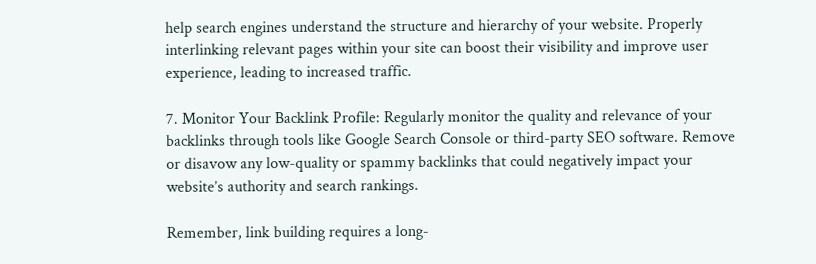help search engines understand the structure and hierarchy of your website. Properly interlinking relevant pages within your site can boost their visibility and improve user experience, leading to increased traffic.

7. Monitor Your Backlink Profile: Regularly monitor the quality and relevance of your backlinks through tools like Google Search Console or third-party SEO software. Remove or disavow any low-quality or spammy backlinks that could negatively impact your website’s authority and search rankings.

Remember, link building requires a long-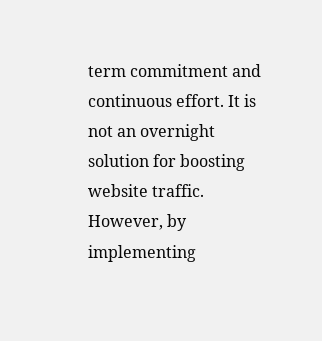term commitment and continuous effort. It is not an overnight solution for boosting website traffic. However, by implementing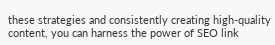these strategies and consistently creating high-quality content, you can harness the power of SEO link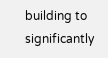building to significantly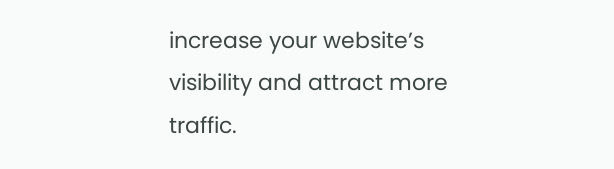increase your website’s visibility and attract more traffic.